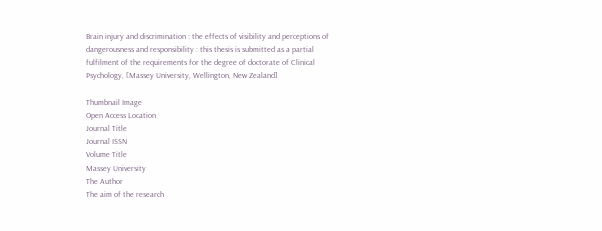Brain injury and discrimination : the effects of visibility and perceptions of dangerousness and responsibility : this thesis is submitted as a partial fulfilment of the requirements for the degree of doctorate of Clinical Psychology, [Massey University, Wellington, New Zealand]

Thumbnail Image
Open Access Location
Journal Title
Journal ISSN
Volume Title
Massey University
The Author
The aim of the research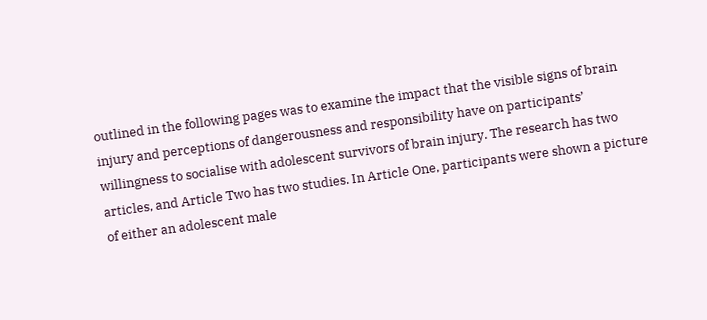outlined in the following pages was to examine the impact that the visible signs of brain injury and perceptions of dangerousness and responsibility have on participants’ willingness to socialise with adolescent survivors of brain injury. The research has two articles, and Article Two has two studies. In Article One, participants were shown a picture of either an adolescent male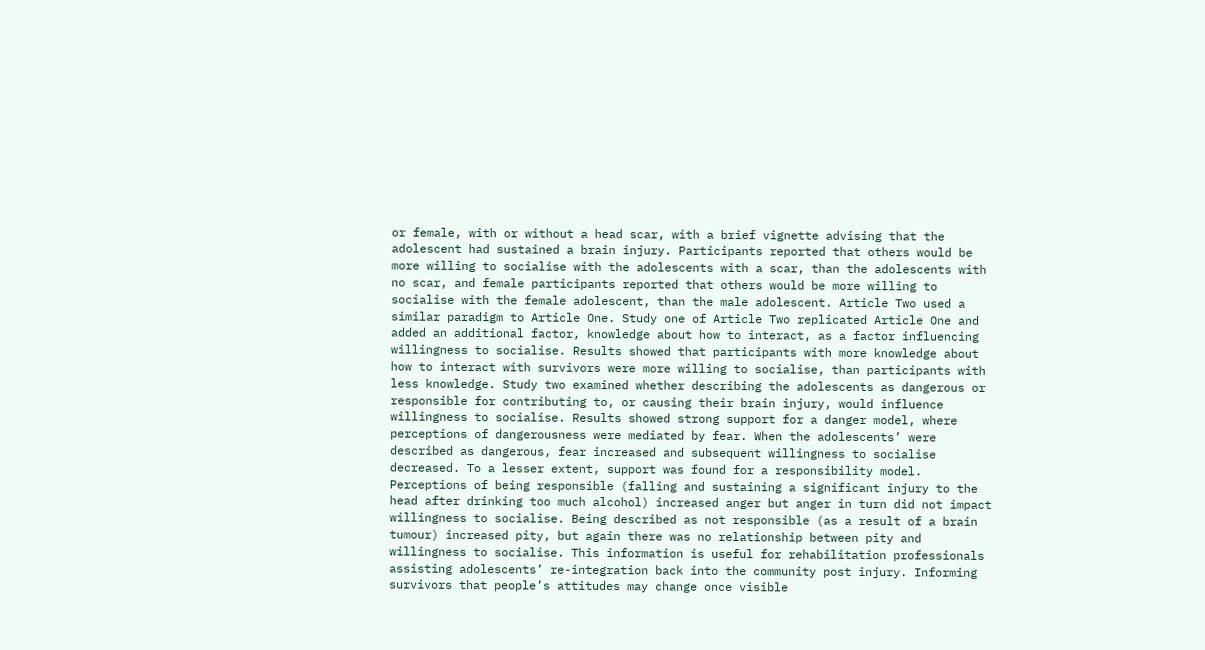or female, with or without a head scar, with a brief vignette advising that the adolescent had sustained a brain injury. Participants reported that others would be more willing to socialise with the adolescents with a scar, than the adolescents with no scar, and female participants reported that others would be more willing to socialise with the female adolescent, than the male adolescent. Article Two used a similar paradigm to Article One. Study one of Article Two replicated Article One and added an additional factor, knowledge about how to interact, as a factor influencing willingness to socialise. Results showed that participants with more knowledge about how to interact with survivors were more willing to socialise, than participants with less knowledge. Study two examined whether describing the adolescents as dangerous or responsible for contributing to, or causing their brain injury, would influence willingness to socialise. Results showed strong support for a danger model, where perceptions of dangerousness were mediated by fear. When the adolescents’ were described as dangerous, fear increased and subsequent willingness to socialise decreased. To a lesser extent, support was found for a responsibility model. Perceptions of being responsible (falling and sustaining a significant injury to the head after drinking too much alcohol) increased anger but anger in turn did not impact willingness to socialise. Being described as not responsible (as a result of a brain tumour) increased pity, but again there was no relationship between pity and willingness to socialise. This information is useful for rehabilitation professionals assisting adolescents’ re-integration back into the community post injury. Informing survivors that people’s attitudes may change once visible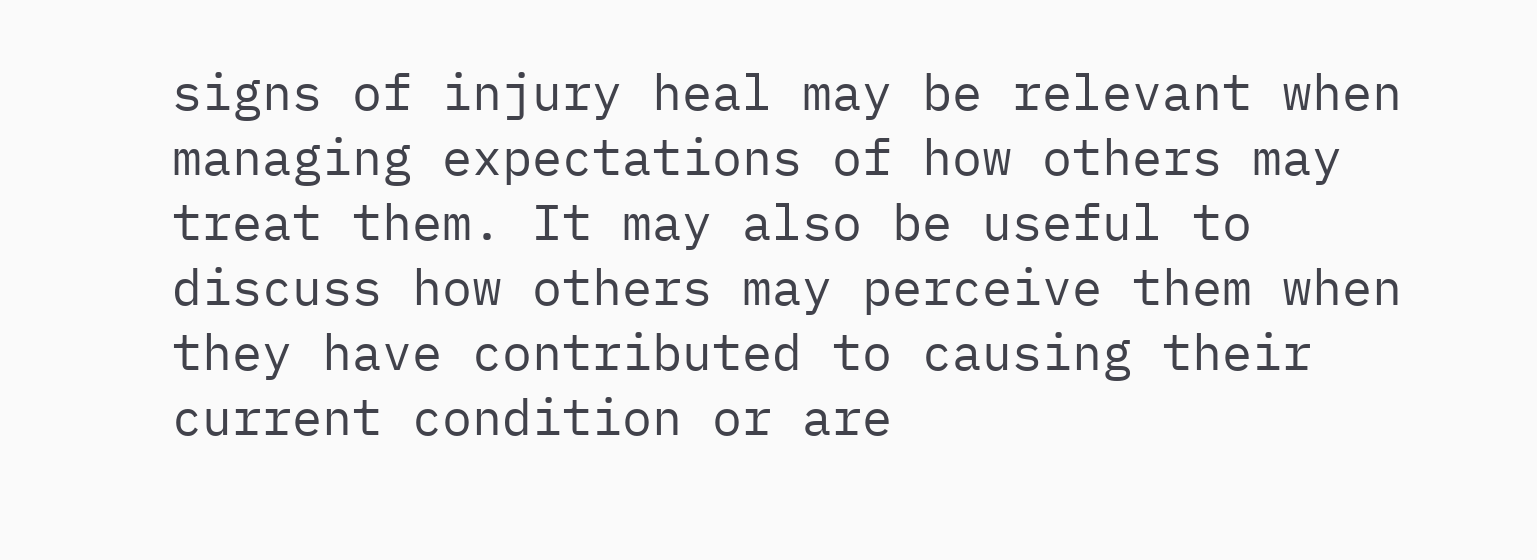signs of injury heal may be relevant when managing expectations of how others may treat them. It may also be useful to discuss how others may perceive them when they have contributed to causing their current condition or are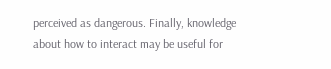perceived as dangerous. Finally, knowledge about how to interact may be useful for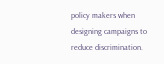policy makers when designing campaigns to reduce discrimination.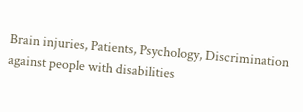Brain injuries, Patients, Psychology, Discrimination against people with disabilities